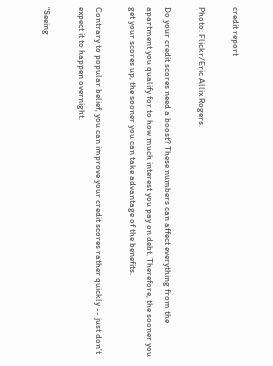credit report

Photo: Flickr/Eric Allix Rogers.

Do your credit scores need a boost? These numbers can affect everything from the apartment you qualify for to how much interest you pay on debt. Therefore, the sooner you get your scores up, the sooner you can take advantage of the benefits.

Contrary to popular belief, you can improve your credit scores rather quickly -- just don't expect it to happen overnight.

"Seeing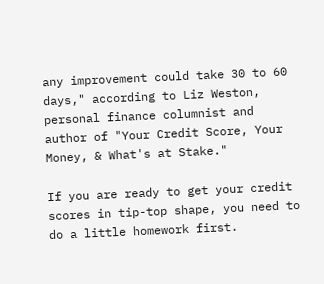any improvement could take 30 to 60 days," according to Liz Weston, personal finance columnist and author of "Your Credit Score, Your Money, & What's at Stake."

If you are ready to get your credit scores in tip-top shape, you need to do a little homework first.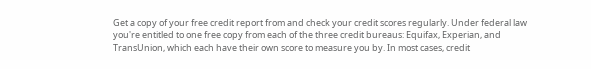Get a copy of your free credit report from and check your credit scores regularly. Under federal law you're entitled to one free copy from each of the three credit bureaus: Equifax, Experian, and TransUnion, which each have their own score to measure you by. In most cases, credit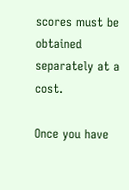scores must be obtained separately at a cost.

Once you have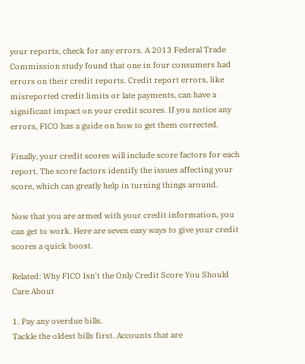your reports, check for any errors. A 2013 Federal Trade Commission study found that one in four consumers had errors on their credit reports. Credit report errors, like misreported credit limits or late payments, can have a significant impact on your credit scores. If you notice any errors, FICO has a guide on how to get them corrected.

Finally, your credit scores will include score factors for each report. The score factors identify the issues affecting your score, which can greatly help in turning things around.

Now that you are armed with your credit information, you can get to work. Here are seven easy ways to give your credit scores a quick boost.

Related: Why FICO Isn't the Only Credit Score You Should Care About

1. Pay any overdue bills.
Tackle the oldest bills first. Accounts that are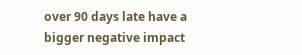over 90 days late have a bigger negative impact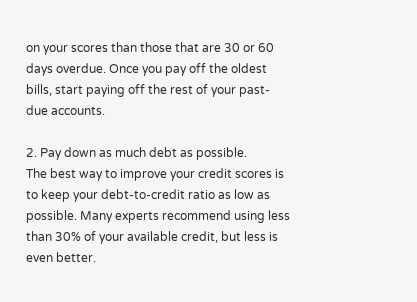on your scores than those that are 30 or 60 days overdue. Once you pay off the oldest bills, start paying off the rest of your past-due accounts.

2. Pay down as much debt as possible.
The best way to improve your credit scores is to keep your debt-to-credit ratio as low as possible. Many experts recommend using less than 30% of your available credit, but less is even better.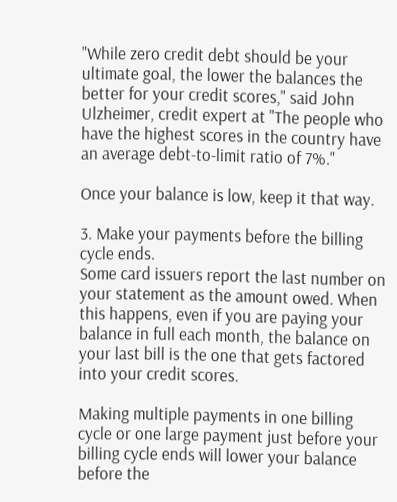"While zero credit debt should be your ultimate goal, the lower the balances the better for your credit scores," said John Ulzheimer, credit expert at "The people who have the highest scores in the country have an average debt-to-limit ratio of 7%."

Once your balance is low, keep it that way.

3. Make your payments before the billing cycle ends.
Some card issuers report the last number on your statement as the amount owed. When this happens, even if you are paying your balance in full each month, the balance on your last bill is the one that gets factored into your credit scores.

Making multiple payments in one billing cycle or one large payment just before your billing cycle ends will lower your balance before the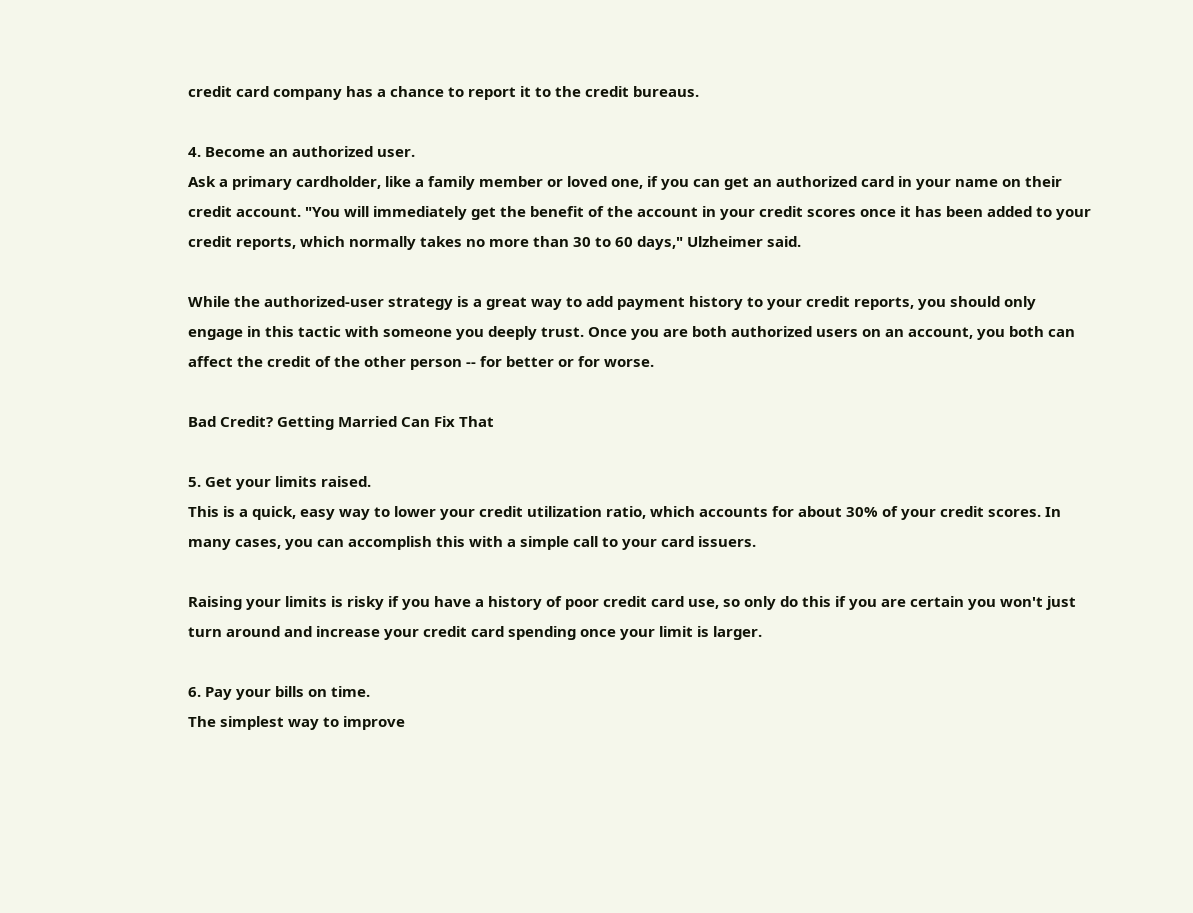credit card company has a chance to report it to the credit bureaus.

4. Become an authorized user.
Ask a primary cardholder, like a family member or loved one, if you can get an authorized card in your name on their credit account. "You will immediately get the benefit of the account in your credit scores once it has been added to your credit reports, which normally takes no more than 30 to 60 days," Ulzheimer said.

While the authorized-user strategy is a great way to add payment history to your credit reports, you should only engage in this tactic with someone you deeply trust. Once you are both authorized users on an account, you both can affect the credit of the other person -- for better or for worse.

Bad Credit? Getting Married Can Fix That

5. Get your limits raised.
This is a quick, easy way to lower your credit utilization ratio, which accounts for about 30% of your credit scores. In many cases, you can accomplish this with a simple call to your card issuers.

Raising your limits is risky if you have a history of poor credit card use, so only do this if you are certain you won't just turn around and increase your credit card spending once your limit is larger.

6. Pay your bills on time.
The simplest way to improve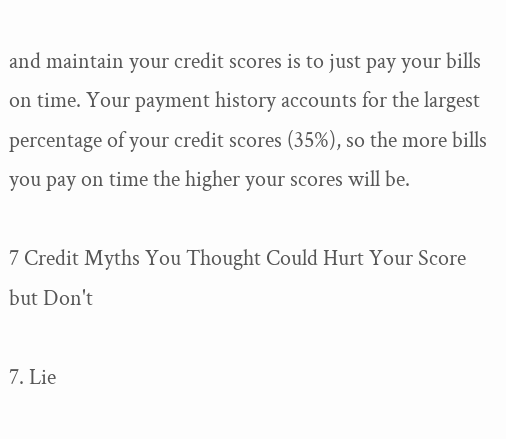and maintain your credit scores is to just pay your bills on time. Your payment history accounts for the largest percentage of your credit scores (35%), so the more bills you pay on time the higher your scores will be.

7 Credit Myths You Thought Could Hurt Your Score but Don't

7. Lie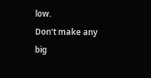low.
Don't make any big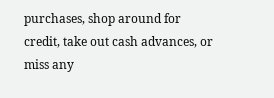purchases, shop around for credit, take out cash advances, or miss any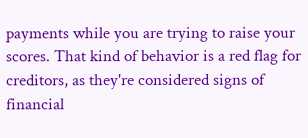payments while you are trying to raise your scores. That kind of behavior is a red flag for creditors, as they're considered signs of financial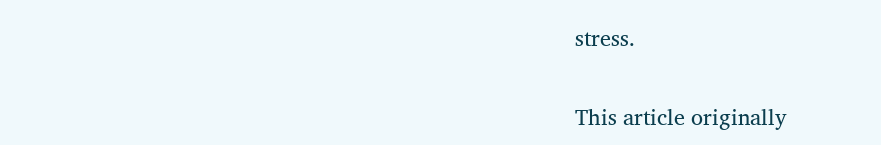stress.

This article originally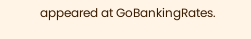appeared at GoBankingRates.